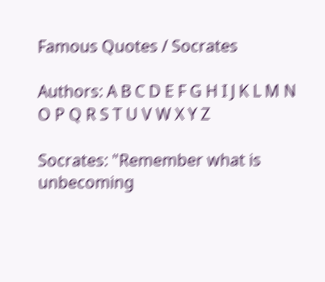Famous Quotes / Socrates

Authors: A B C D E F G H I J K L M N O P Q R S T U V W X Y Z

Socrates: "Remember what is unbecoming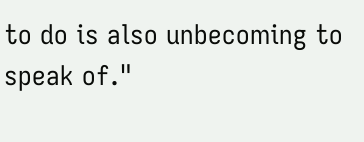to do is also unbecoming to speak of."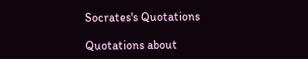Socrates's Quotations

Quotations about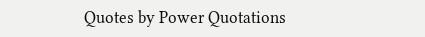Quotes by Power Quotations